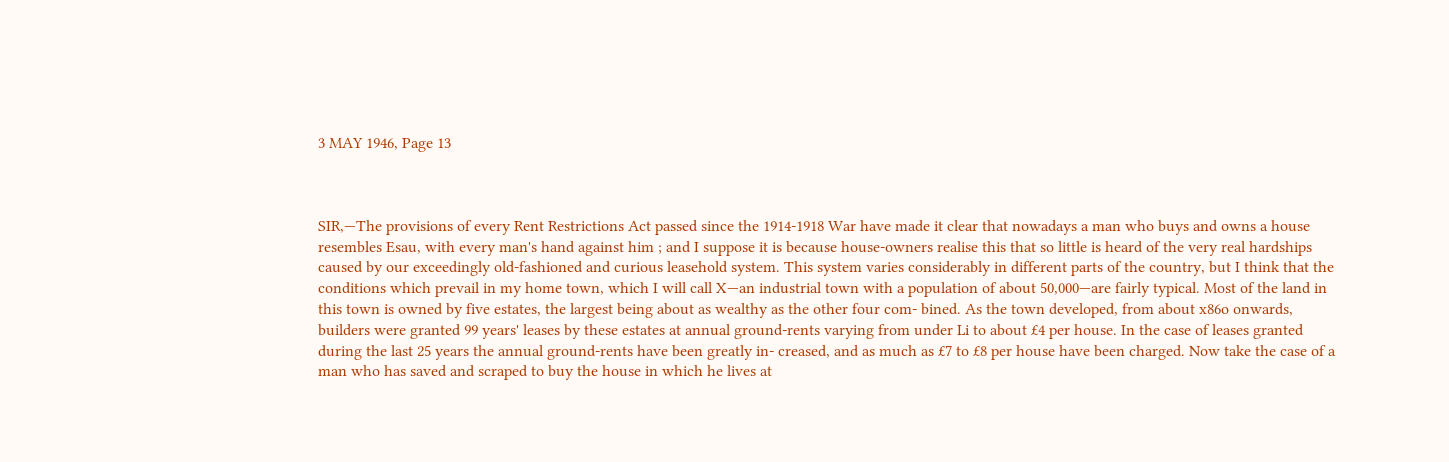3 MAY 1946, Page 13



SIR,—The provisions of every Rent Restrictions Act passed since the 1914-1918 War have made it clear that nowadays a man who buys and owns a house resembles Esau, with every man's hand against him ; and I suppose it is because house-owners realise this that so little is heard of the very real hardships caused by our exceedingly old-fashioned and curious leasehold system. This system varies considerably in different parts of the country, but I think that the conditions which prevail in my home town, which I will call X—an industrial town with a population of about 50,000—are fairly typical. Most of the land in this town is owned by five estates, the largest being about as wealthy as the other four com- bined. As the town developed, from about x86o onwards, builders were granted 99 years' leases by these estates at annual ground-rents varying from under Li to about £4 per house. In the case of leases granted during the last 25 years the annual ground-rents have been greatly in- creased, and as much as £7 to £8 per house have been charged. Now take the case of a man who has saved and scraped to buy the house in which he lives at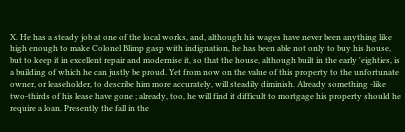X. He has a steady job at one of the local works, and, although his wages have never been anything like high enough to make Colonel Blimp gasp with indignation, he has been able not only to buy his house, but to keep it in excellent repair and modernise it, so that the house, although built in the early 'eighties, is a building of which he can justly be proud. Yet from now on the value of this property to the unfortunate owner, or leaseholder, to describe him more accurately, will steadily diminish. Already something -like two-thirds of his lease have gone ; already, too, he will find it difficult to mortgage his property should he require a loan. Presently the fall in the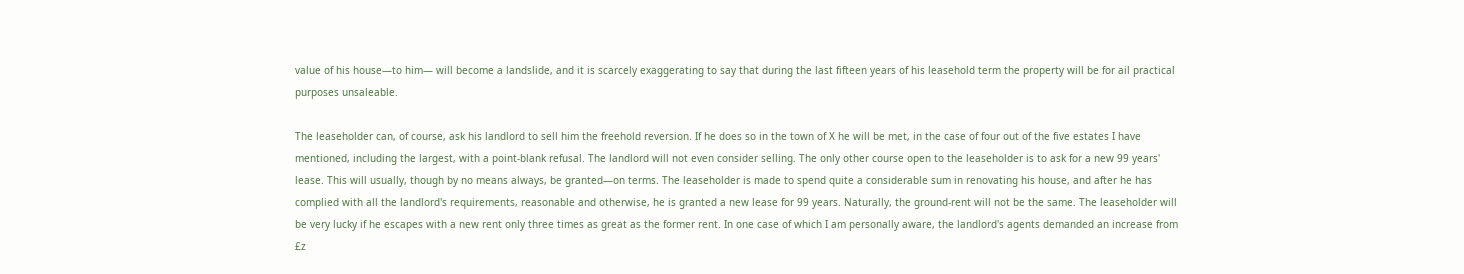value of his house—to him— will become a landslide, and it is scarcely exaggerating to say that during the last fifteen years of his leasehold term the property will be for ail practical purposes unsaleable.

The leaseholder can, of course, ask his landlord to sell him the freehold reversion. If he does so in the town of X he will be met, in the case of four out of the five estates I have mentioned, including the largest, with a point-blank refusal. The landlord will not even consider selling. The only other course open to the leaseholder is to ask for a new 99 years' lease. This will usually, though by no means always, be granted—on terms. The leaseholder is made to spend quite a considerable sum in renovating his house, and after he has complied with all the landlord's requirements, reasonable and otherwise, he is granted a new lease for 99 years. Naturally, the ground-rent will not be the same. The leaseholder will be very lucky if he escapes with a new rent only three times as great as the former rent. In one case of which I am personally aware, the landlord's agents demanded an increase from £z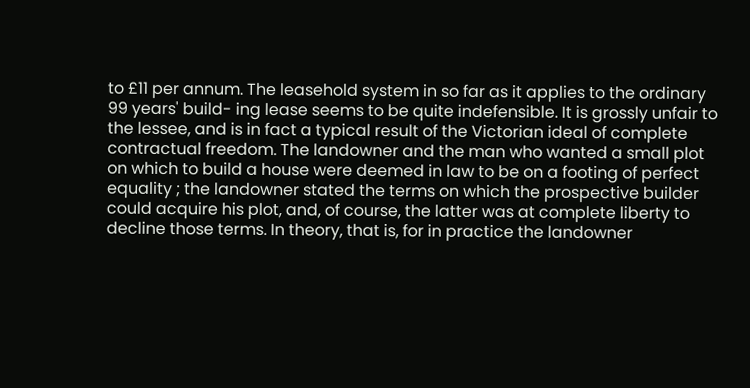to £11 per annum. The leasehold system in so far as it applies to the ordinary 99 years' build- ing lease seems to be quite indefensible. It is grossly unfair to the lessee, and is in fact a typical result of the Victorian ideal of complete contractual freedom. The landowner and the man who wanted a small plot on which to build a house were deemed in law to be on a footing of perfect equality ; the landowner stated the terms on which the prospective builder could acquire his plot, and, of course, the latter was at complete liberty to decline those terms. In theory, that is, for in practice the landowner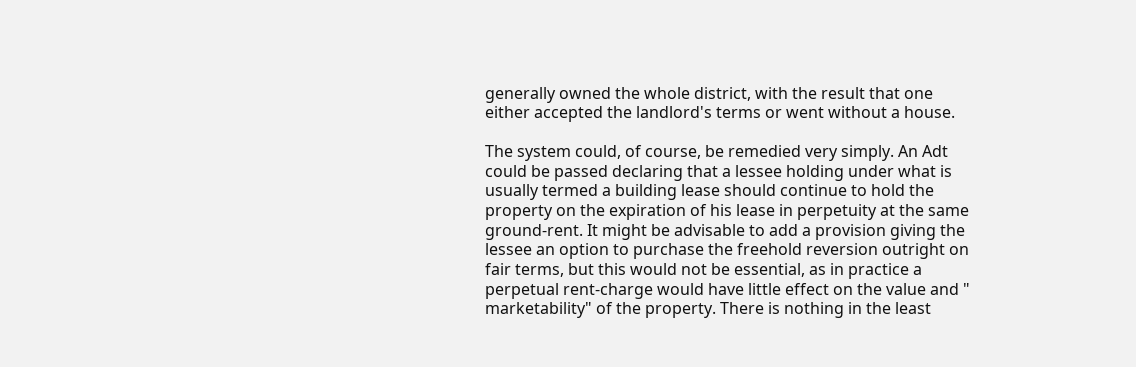generally owned the whole district, with the result that one either accepted the landlord's terms or went without a house.

The system could, of course, be remedied very simply. An Adt could be passed declaring that a lessee holding under what is usually termed a building lease should continue to hold the property on the expiration of his lease in perpetuity at the same ground-rent. It might be advisable to add a provision giving the lessee an option to purchase the freehold reversion outright on fair terms, but this would not be essential, as in practice a perpetual rent-charge would have little effect on the value and " marketability" of the property. There is nothing in the least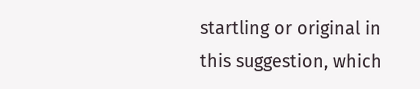startling or original in this suggestion, which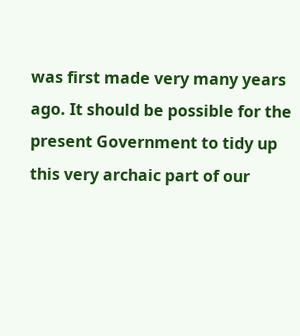was first made very many years ago. It should be possible for the present Government to tidy up this very archaic part of our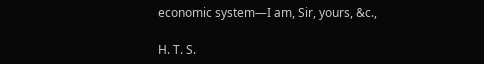economic system—I am, Sir, yours, &c.,

H. T. S.